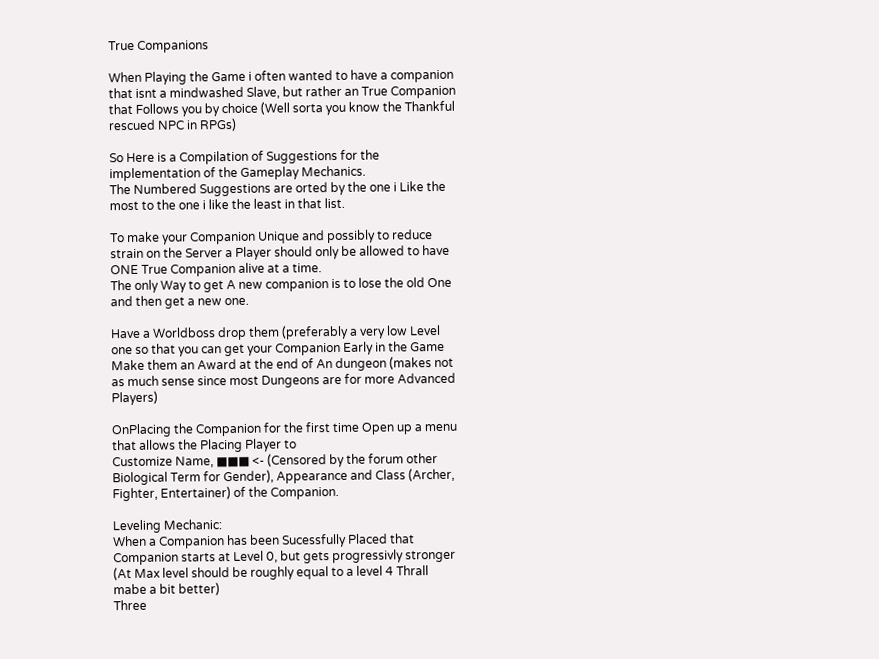True Companions

When Playing the Game i often wanted to have a companion that isnt a mindwashed Slave, but rather an True Companion that Follows you by choice (Well sorta you know the Thankful rescued NPC in RPGs)

So Here is a Compilation of Suggestions for the implementation of the Gameplay Mechanics.
The Numbered Suggestions are orted by the one i Like the most to the one i like the least in that list.

To make your Companion Unique and possibly to reduce strain on the Server a Player should only be allowed to have ONE True Companion alive at a time.
The only Way to get A new companion is to lose the old One and then get a new one.

Have a Worldboss drop them (preferably a very low Level one so that you can get your Companion Early in the Game
Make them an Award at the end of An dungeon (makes not as much sense since most Dungeons are for more Advanced Players)

OnPlacing the Companion for the first time Open up a menu that allows the Placing Player to
Customize Name, ■■■ <- (Censored by the forum other Biological Term for Gender), Appearance and Class (Archer, Fighter, Entertainer) of the Companion.

Leveling Mechanic:
When a Companion has been Sucessfully Placed that Companion starts at Level 0, but gets progressivly stronger (At Max level should be roughly equal to a level 4 Thrall mabe a bit better)
Three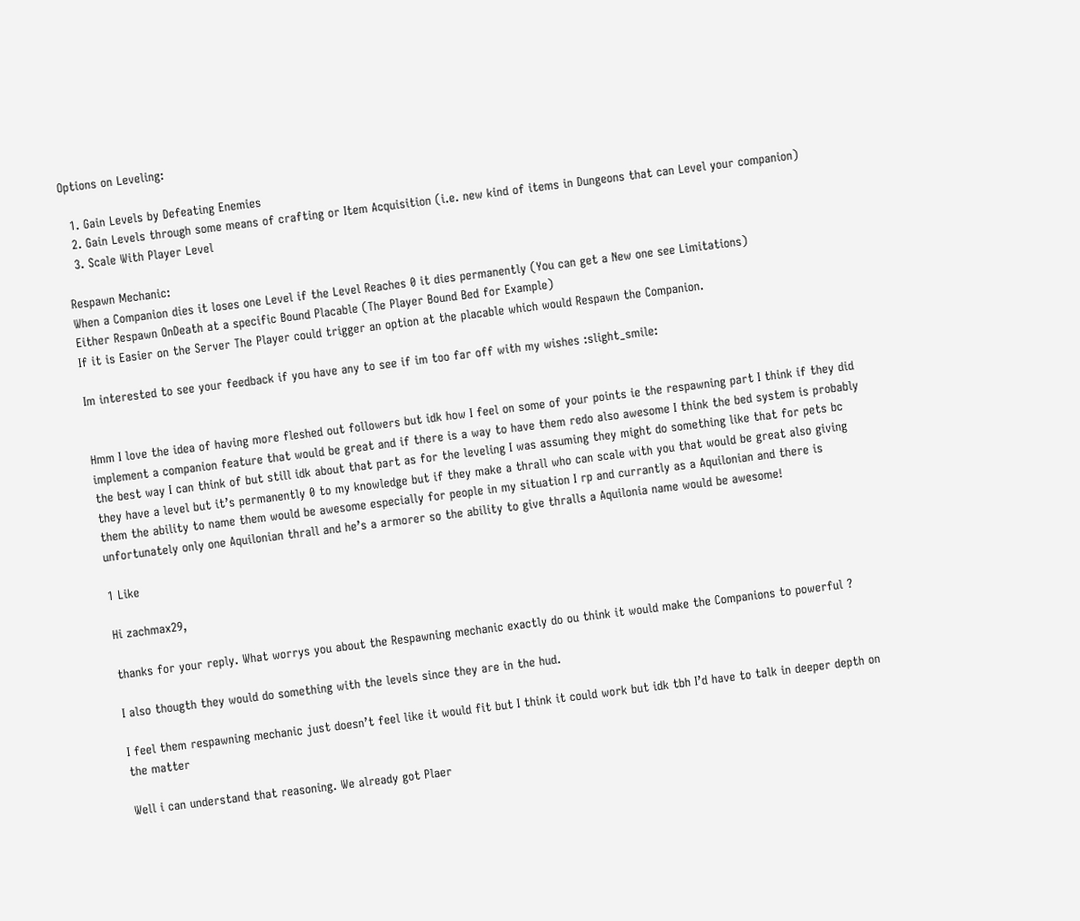Options on Leveling:

  1. Gain Levels by Defeating Enemies
  2. Gain Levels through some means of crafting or Item Acquisition (i.e. new kind of items in Dungeons that can Level your companion)
  3. Scale With Player Level

Respawn Mechanic:
When a Companion dies it loses one Level if the Level Reaches 0 it dies permanently (You can get a New one see Limitations)
Either Respawn OnDeath at a specific Bound Placable (The Player Bound Bed for Example)
If it is Easier on the Server The Player could trigger an option at the placable which would Respawn the Companion.

Im interested to see your feedback if you have any to see if im too far off with my wishes :slight_smile:


Hmm I love the idea of having more fleshed out followers but idk how I feel on some of your points ie the respawning part I think if they did implement a companion feature that would be great and if there is a way to have them redo also awesome I think the bed system is probably the best way I can think of but still idk about that part as for the leveling I was assuming they might do something like that for pets bc they have a level but it’s permanently 0 to my knowledge but if they make a thrall who can scale with you that would be great also giving them the ability to name them would be awesome especially for people in my situation I rp and currantly as a Aquilonian and there is unfortunately only one Aquilonian thrall and he’s a armorer so the ability to give thralls a Aquilonia name would be awesome!

1 Like

Hi zachmax29,

thanks for your reply. What worrys you about the Respawning mechanic exactly do ou think it would make the Companions to powerful ?

I also thougth they would do something with the levels since they are in the hud.

I feel them respawning mechanic just doesn’t feel like it would fit but I think it could work but idk tbh I’d have to talk in deeper depth on the matter

Well i can understand that reasoning. We already got Plaer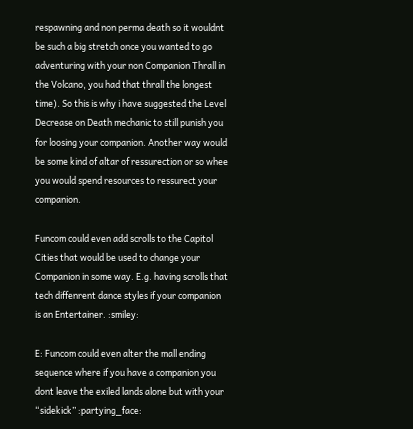respawning and non perma death so it wouldnt be such a big stretch once you wanted to go adventuring with your non Companion Thrall in the Volcano, you had that thrall the longest time). So this is why i have suggested the Level Decrease on Death mechanic to still punish you for loosing your companion. Another way would be some kind of altar of ressurection or so whee you would spend resources to ressurect your companion.

Funcom could even add scrolls to the Capitol Cities that would be used to change your Companion in some way. E.g. having scrolls that tech diffenrent dance styles if your companion is an Entertainer. :smiley:

E: Funcom could even alter the mall ending sequence where if you have a companion you dont leave the exiled lands alone but with your “sidekick” :partying_face: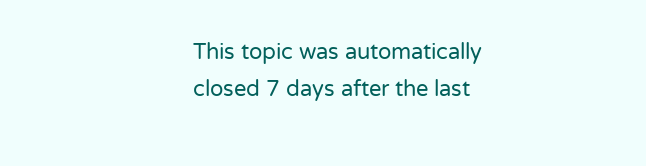This topic was automatically closed 7 days after the last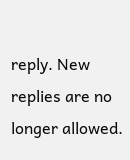reply. New replies are no longer allowed.